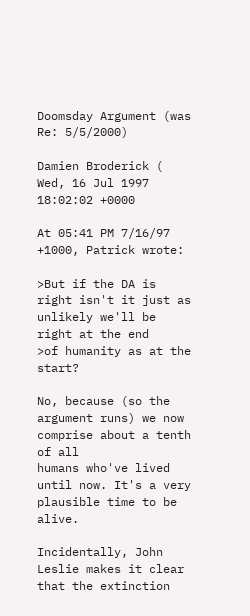Doomsday Argument (was Re: 5/5/2000)

Damien Broderick (
Wed, 16 Jul 1997 18:02:02 +0000

At 05:41 PM 7/16/97 +1000, Patrick wrote:

>But if the DA is right isn't it just as unlikely we'll be right at the end
>of humanity as at the start?

No, because (so the argument runs) we now comprise about a tenth of all
humans who've lived until now. It's a very plausible time to be alive.

Incidentally, John Leslie makes it clear that the extinction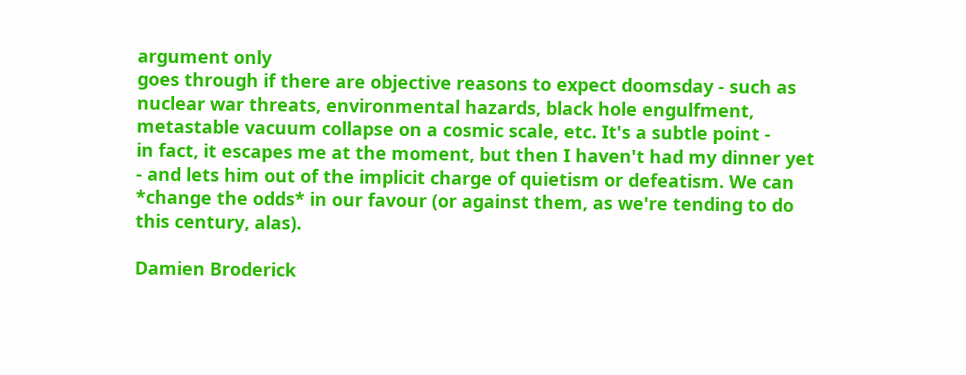argument only
goes through if there are objective reasons to expect doomsday - such as
nuclear war threats, environmental hazards, black hole engulfment,
metastable vacuum collapse on a cosmic scale, etc. It's a subtle point -
in fact, it escapes me at the moment, but then I haven't had my dinner yet
- and lets him out of the implicit charge of quietism or defeatism. We can
*change the odds* in our favour (or against them, as we're tending to do
this century, alas).

Damien Broderick